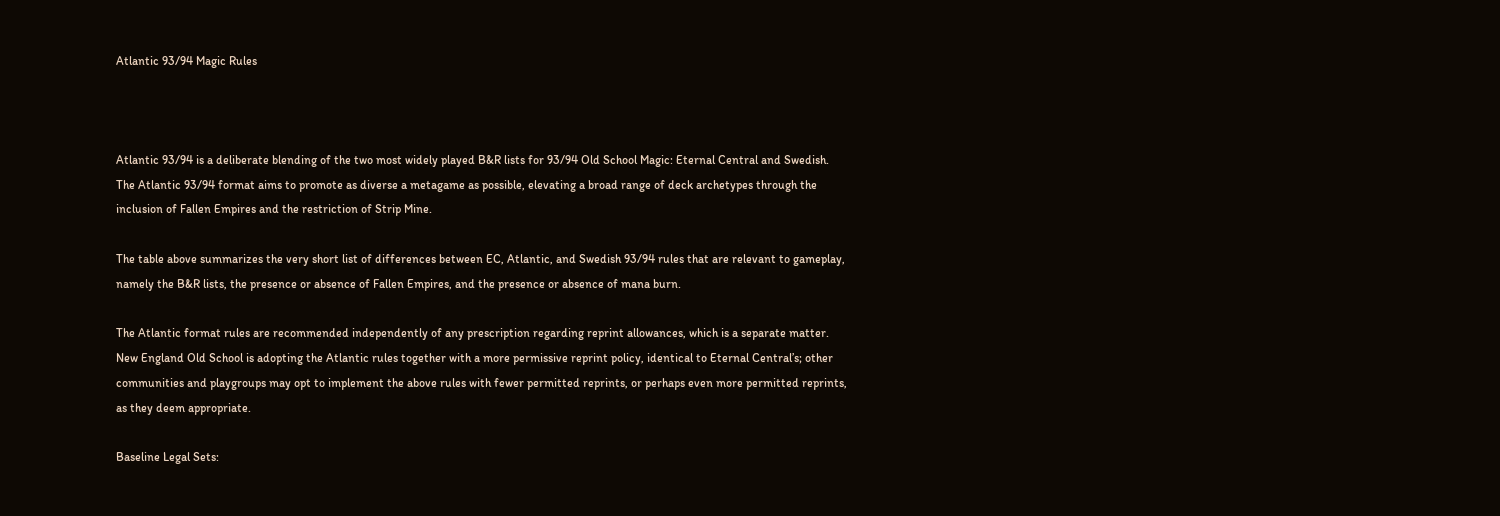Atlantic 93/94 Magic Rules



Atlantic 93/94 is a deliberate blending of the two most widely played B&R lists for 93/94 Old School Magic: Eternal Central and Swedish. The Atlantic 93/94 format aims to promote as diverse a metagame as possible, elevating a broad range of deck archetypes through the inclusion of Fallen Empires and the restriction of Strip Mine.

The table above summarizes the very short list of differences between EC, Atlantic, and Swedish 93/94 rules that are relevant to gameplay, namely the B&R lists, the presence or absence of Fallen Empires, and the presence or absence of mana burn.

The Atlantic format rules are recommended independently of any prescription regarding reprint allowances, which is a separate matter. New England Old School is adopting the Atlantic rules together with a more permissive reprint policy, identical to Eternal Central’s; other communities and playgroups may opt to implement the above rules with fewer permitted reprints, or perhaps even more permitted reprints, as they deem appropriate.

Baseline Legal Sets: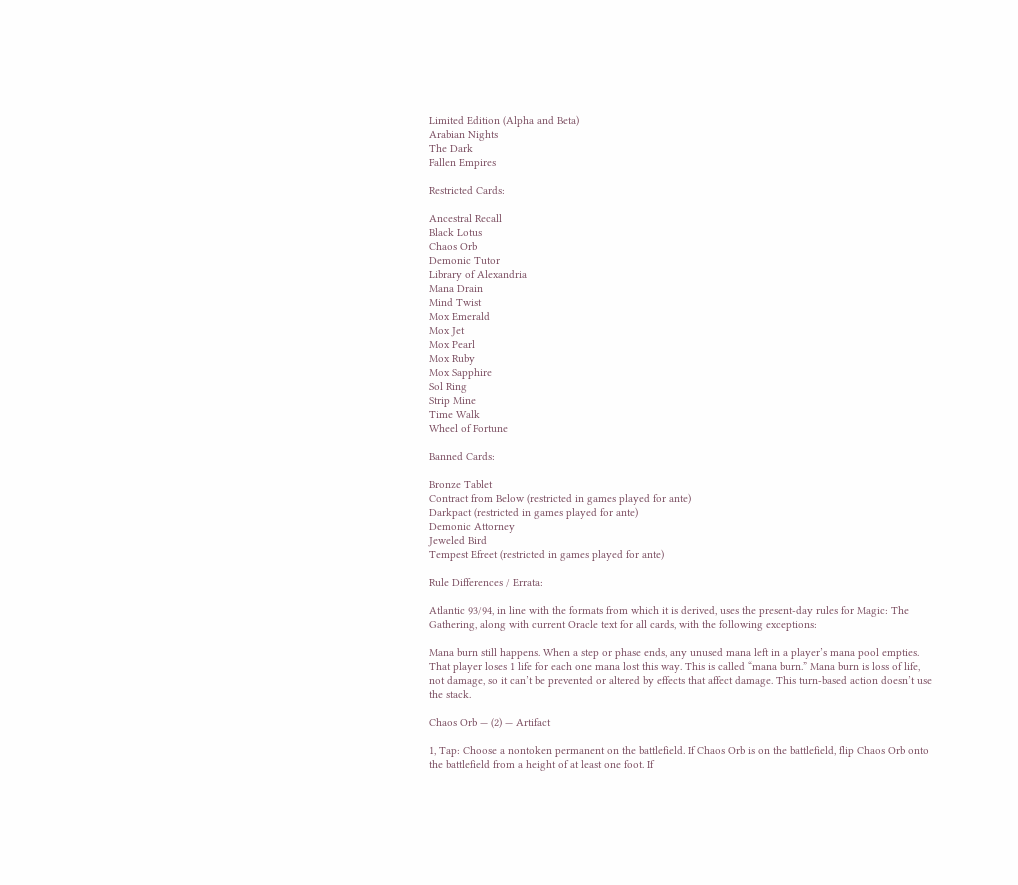Limited Edition (Alpha and Beta)
Arabian Nights
The Dark
Fallen Empires

Restricted Cards:

Ancestral Recall
Black Lotus
Chaos Orb
Demonic Tutor
Library of Alexandria
Mana Drain
Mind Twist
Mox Emerald
Mox Jet
Mox Pearl
Mox Ruby
Mox Sapphire
Sol Ring
Strip Mine
Time Walk
Wheel of Fortune

Banned Cards:

Bronze Tablet
Contract from Below (restricted in games played for ante)
Darkpact (restricted in games played for ante)
Demonic Attorney
Jeweled Bird
Tempest Efreet (restricted in games played for ante)

Rule Differences / Errata:

Atlantic 93/94, in line with the formats from which it is derived, uses the present-day rules for Magic: The Gathering, along with current Oracle text for all cards, with the following exceptions:

Mana burn still happens. When a step or phase ends, any unused mana left in a player’s mana pool empties. That player loses 1 life for each one mana lost this way. This is called “mana burn.” Mana burn is loss of life, not damage, so it can’t be prevented or altered by effects that affect damage. This turn-based action doesn’t use the stack.

Chaos Orb — (2) — Artifact

1, Tap: Choose a nontoken permanent on the battlefield. If Chaos Orb is on the battlefield, flip Chaos Orb onto the battlefield from a height of at least one foot. If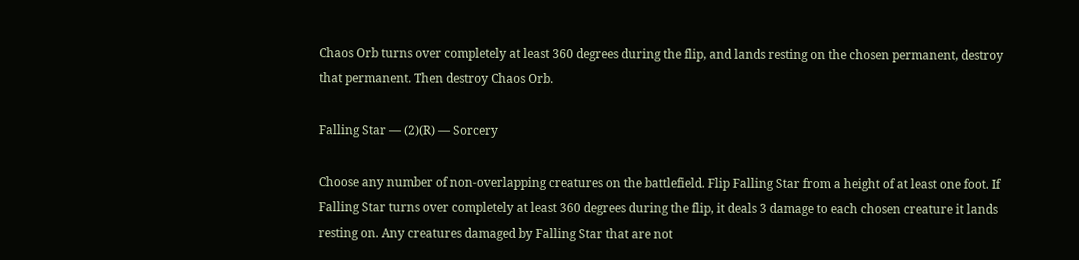Chaos Orb turns over completely at least 360 degrees during the flip, and lands resting on the chosen permanent, destroy that permanent. Then destroy Chaos Orb.

Falling Star — (2)(R) — Sorcery

Choose any number of non-overlapping creatures on the battlefield. Flip Falling Star from a height of at least one foot. If Falling Star turns over completely at least 360 degrees during the flip, it deals 3 damage to each chosen creature it lands resting on. Any creatures damaged by Falling Star that are not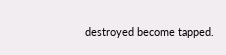destroyed become tapped.